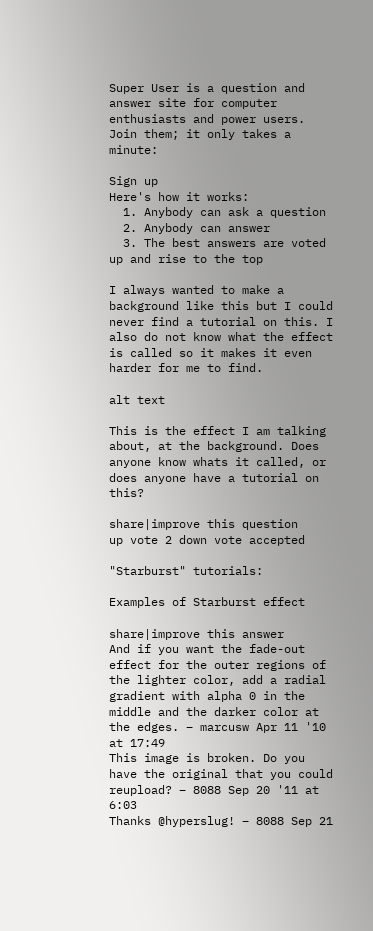Super User is a question and answer site for computer enthusiasts and power users. Join them; it only takes a minute:

Sign up
Here's how it works:
  1. Anybody can ask a question
  2. Anybody can answer
  3. The best answers are voted up and rise to the top

I always wanted to make a background like this but I could never find a tutorial on this. I also do not know what the effect is called so it makes it even harder for me to find.

alt text

This is the effect I am talking about, at the background. Does anyone know whats it called, or does anyone have a tutorial on this?

share|improve this question
up vote 2 down vote accepted

"Starburst" tutorials:

Examples of Starburst effect

share|improve this answer
And if you want the fade-out effect for the outer regions of the lighter color, add a radial gradient with alpha 0 in the middle and the darker color at the edges. – marcusw Apr 11 '10 at 17:49
This image is broken. Do you have the original that you could reupload? – 8088 Sep 20 '11 at 6:03
Thanks @hyperslug! – 8088 Sep 21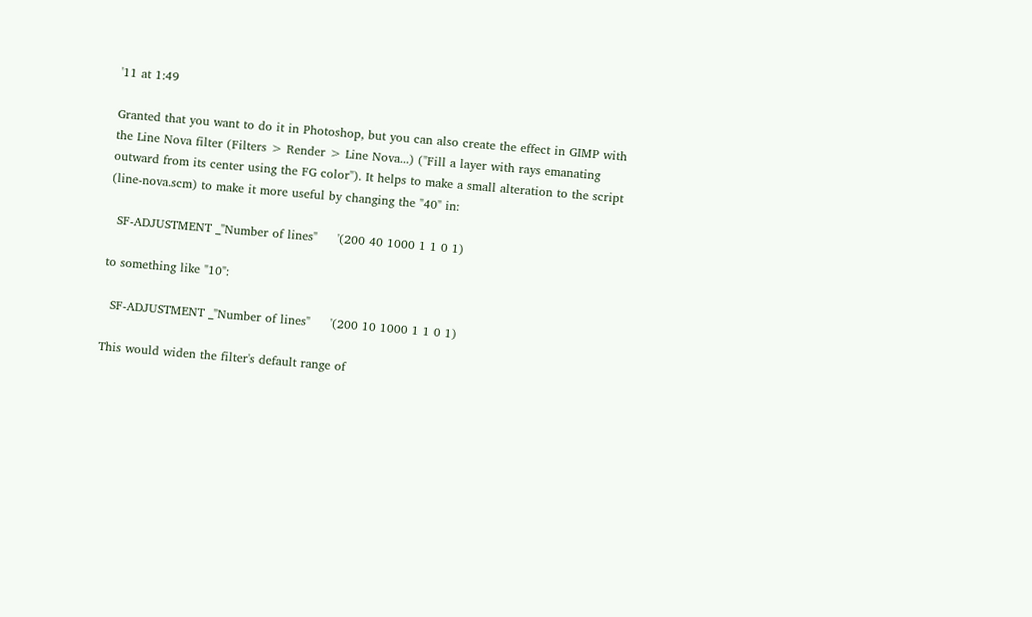'11 at 1:49

Granted that you want to do it in Photoshop, but you can also create the effect in GIMP with the Line Nova filter (Filters > Render > Line Nova...) ("Fill a layer with rays emanating outward from its center using the FG color"). It helps to make a small alteration to the script (line-nova.scm) to make it more useful by changing the "40" in:

  SF-ADJUSTMENT _"Number of lines"     '(200 40 1000 1 1 0 1)

to something like "10":

  SF-ADJUSTMENT _"Number of lines"     '(200 10 1000 1 1 0 1)

This would widen the filter's default range of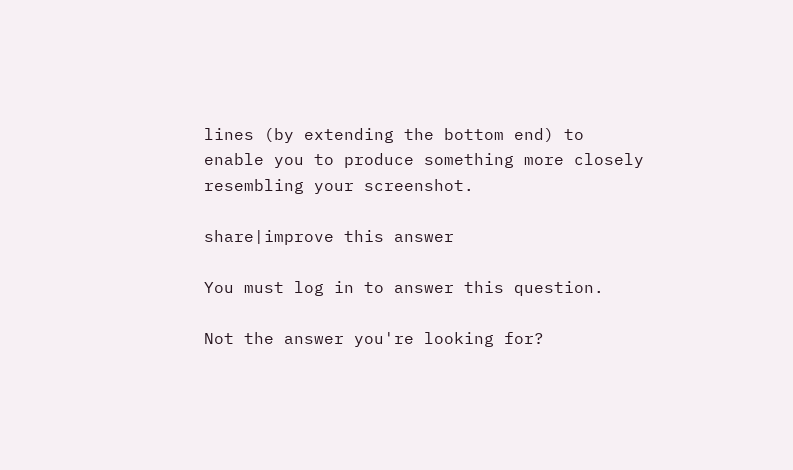lines (by extending the bottom end) to enable you to produce something more closely resembling your screenshot.

share|improve this answer

You must log in to answer this question.

Not the answer you're looking for?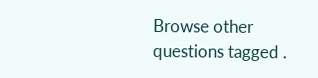Browse other questions tagged .